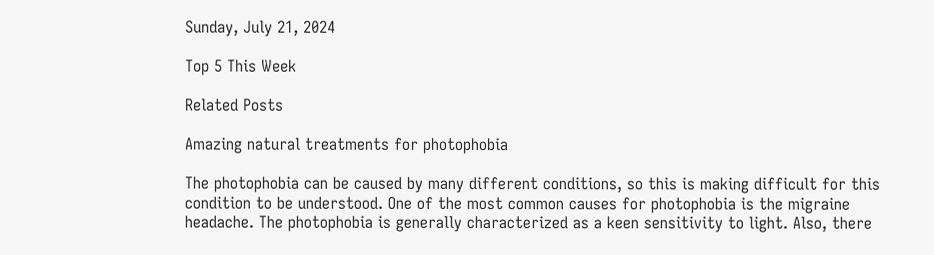Sunday, July 21, 2024

Top 5 This Week

Related Posts

Amazing natural treatments for photophobia

The photophobia can be caused by many different conditions, so this is making difficult for this condition to be understood. One of the most common causes for photophobia is the migraine headache. The photophobia is generally characterized as a keen sensitivity to light. Also, there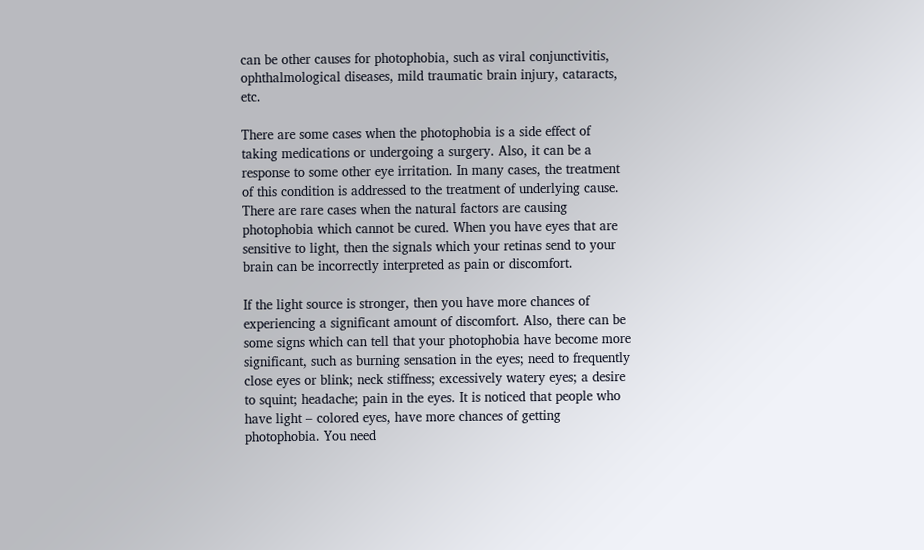can be other causes for photophobia, such as viral conjunctivitis, ophthalmological diseases, mild traumatic brain injury, cataracts, etc.

There are some cases when the photophobia is a side effect of taking medications or undergoing a surgery. Also, it can be a response to some other eye irritation. In many cases, the treatment of this condition is addressed to the treatment of underlying cause. There are rare cases when the natural factors are causing photophobia which cannot be cured. When you have eyes that are sensitive to light, then the signals which your retinas send to your brain can be incorrectly interpreted as pain or discomfort.

If the light source is stronger, then you have more chances of experiencing a significant amount of discomfort. Also, there can be some signs which can tell that your photophobia have become more significant, such as burning sensation in the eyes; need to frequently close eyes or blink; neck stiffness; excessively watery eyes; a desire to squint; headache; pain in the eyes. It is noticed that people who have light – colored eyes, have more chances of getting photophobia. You need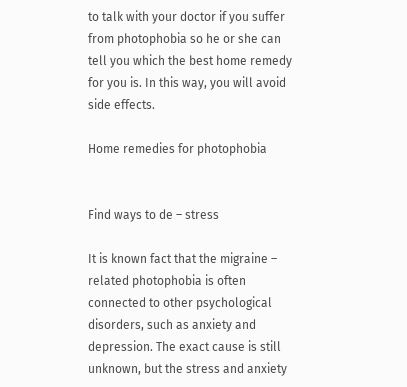to talk with your doctor if you suffer from photophobia so he or she can tell you which the best home remedy for you is. In this way, you will avoid side effects.

Home remedies for photophobia


Find ways to de – stress

It is known fact that the migraine – related photophobia is often connected to other psychological disorders, such as anxiety and depression. The exact cause is still unknown, but the stress and anxiety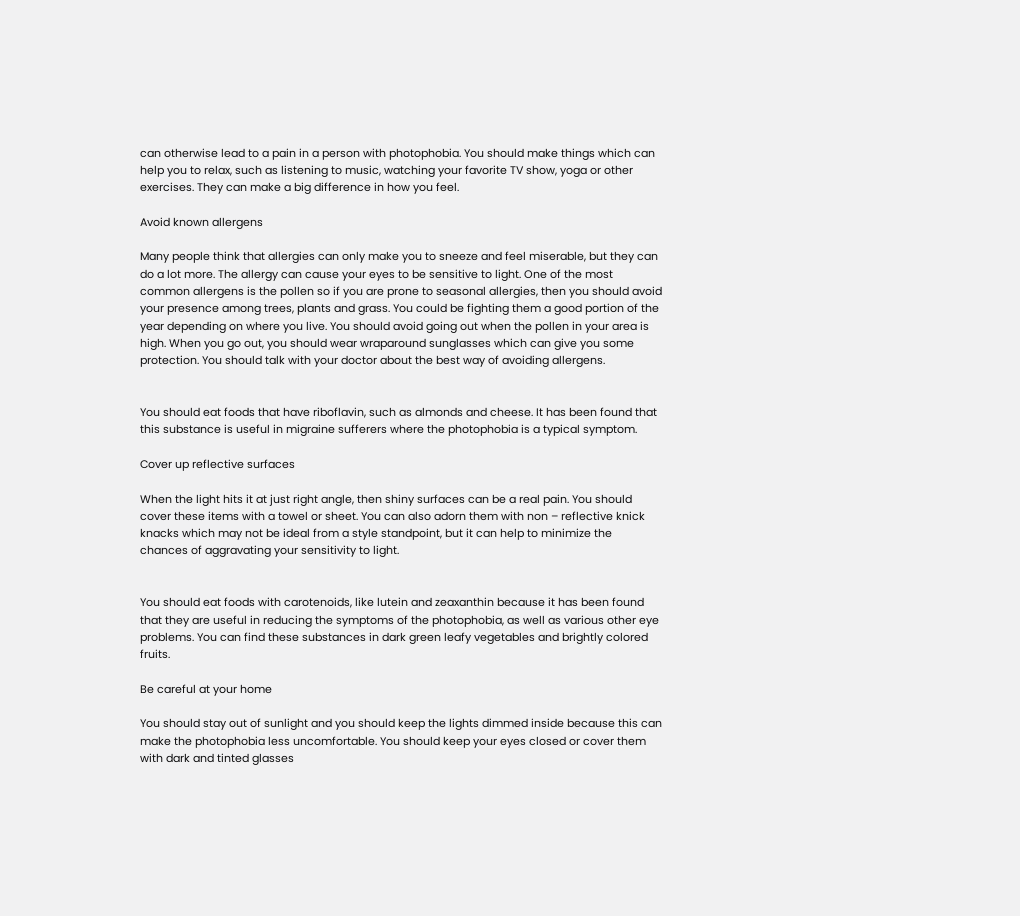can otherwise lead to a pain in a person with photophobia. You should make things which can help you to relax, such as listening to music, watching your favorite TV show, yoga or other exercises. They can make a big difference in how you feel.

Avoid known allergens

Many people think that allergies can only make you to sneeze and feel miserable, but they can do a lot more. The allergy can cause your eyes to be sensitive to light. One of the most common allergens is the pollen so if you are prone to seasonal allergies, then you should avoid your presence among trees, plants and grass. You could be fighting them a good portion of the year depending on where you live. You should avoid going out when the pollen in your area is high. When you go out, you should wear wraparound sunglasses which can give you some protection. You should talk with your doctor about the best way of avoiding allergens.


You should eat foods that have riboflavin, such as almonds and cheese. It has been found that this substance is useful in migraine sufferers where the photophobia is a typical symptom.

Cover up reflective surfaces

When the light hits it at just right angle, then shiny surfaces can be a real pain. You should cover these items with a towel or sheet. You can also adorn them with non – reflective knick knacks which may not be ideal from a style standpoint, but it can help to minimize the chances of aggravating your sensitivity to light.


You should eat foods with carotenoids, like lutein and zeaxanthin because it has been found that they are useful in reducing the symptoms of the photophobia, as well as various other eye problems. You can find these substances in dark green leafy vegetables and brightly colored fruits.

Be careful at your home

You should stay out of sunlight and you should keep the lights dimmed inside because this can make the photophobia less uncomfortable. You should keep your eyes closed or cover them with dark and tinted glasses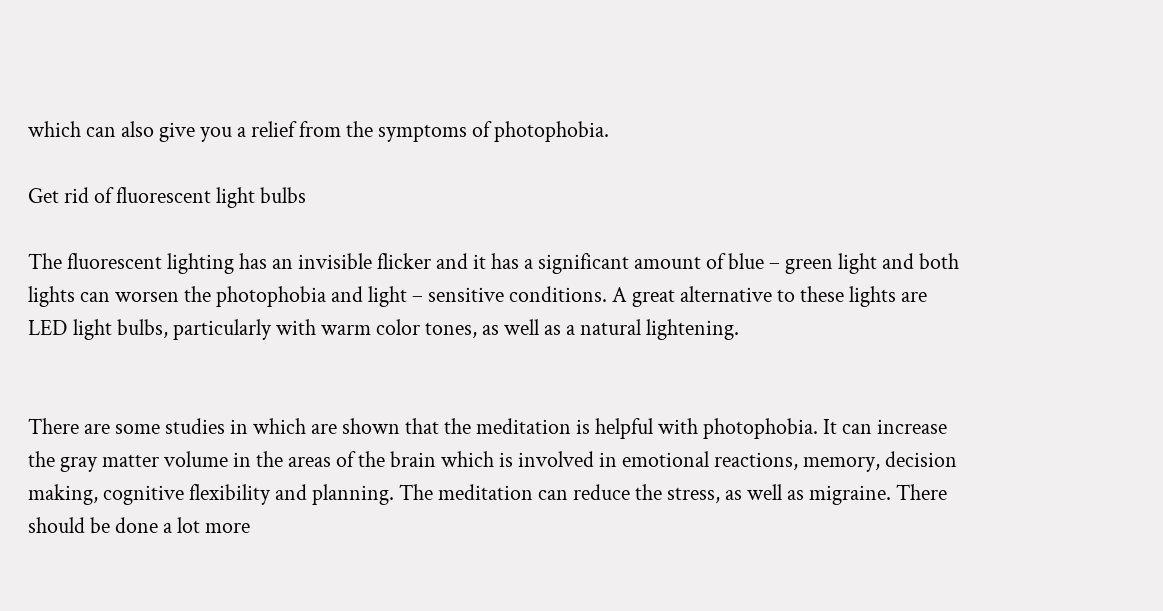which can also give you a relief from the symptoms of photophobia.

Get rid of fluorescent light bulbs

The fluorescent lighting has an invisible flicker and it has a significant amount of blue – green light and both lights can worsen the photophobia and light – sensitive conditions. A great alternative to these lights are LED light bulbs, particularly with warm color tones, as well as a natural lightening.


There are some studies in which are shown that the meditation is helpful with photophobia. It can increase the gray matter volume in the areas of the brain which is involved in emotional reactions, memory, decision making, cognitive flexibility and planning. The meditation can reduce the stress, as well as migraine. There should be done a lot more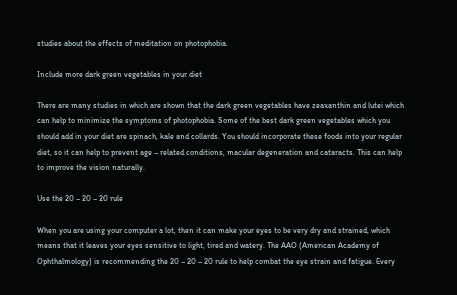studies about the effects of meditation on photophobia.

Include more dark green vegetables in your diet

There are many studies in which are shown that the dark green vegetables have zeaxanthin and lutei which can help to minimize the symptoms of photophobia. Some of the best dark green vegetables which you should add in your diet are spinach, kale and collards. You should incorporate these foods into your regular diet, so it can help to prevent age – related conditions, macular degeneration and cataracts. This can help to improve the vision naturally.

Use the 20 – 20 – 20 rule

When you are using your computer a lot, then it can make your eyes to be very dry and strained, which means that it leaves your eyes sensitive to light, tired and watery. The AAO (American Academy of Ophthalmology) is recommending the 20 – 20 – 20 rule to help combat the eye strain and fatigue. Every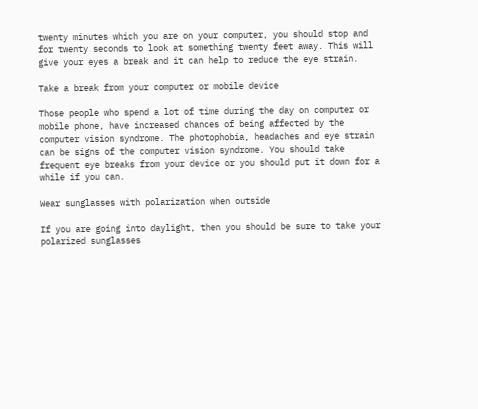twenty minutes which you are on your computer, you should stop and for twenty seconds to look at something twenty feet away. This will give your eyes a break and it can help to reduce the eye strain.

Take a break from your computer or mobile device

Those people who spend a lot of time during the day on computer or mobile phone, have increased chances of being affected by the computer vision syndrome. The photophobia, headaches and eye strain can be signs of the computer vision syndrome. You should take frequent eye breaks from your device or you should put it down for a while if you can.

Wear sunglasses with polarization when outside

If you are going into daylight, then you should be sure to take your polarized sunglasses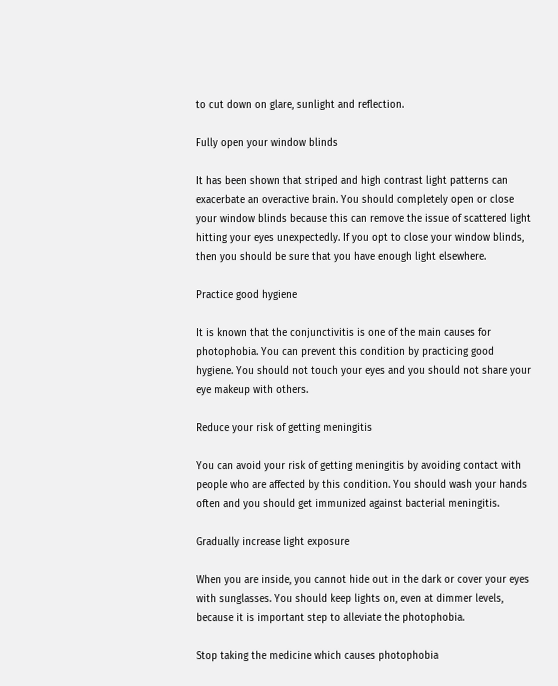to cut down on glare, sunlight and reflection.

Fully open your window blinds

It has been shown that striped and high contrast light patterns can exacerbate an overactive brain. You should completely open or close your window blinds because this can remove the issue of scattered light hitting your eyes unexpectedly. If you opt to close your window blinds, then you should be sure that you have enough light elsewhere.

Practice good hygiene

It is known that the conjunctivitis is one of the main causes for photophobia. You can prevent this condition by practicing good hygiene. You should not touch your eyes and you should not share your eye makeup with others.

Reduce your risk of getting meningitis

You can avoid your risk of getting meningitis by avoiding contact with people who are affected by this condition. You should wash your hands often and you should get immunized against bacterial meningitis.

Gradually increase light exposure

When you are inside, you cannot hide out in the dark or cover your eyes with sunglasses. You should keep lights on, even at dimmer levels, because it is important step to alleviate the photophobia.

Stop taking the medicine which causes photophobia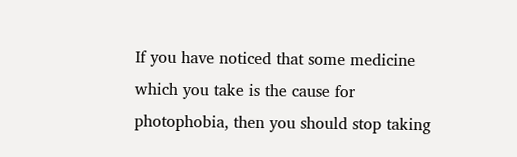If you have noticed that some medicine which you take is the cause for photophobia, then you should stop taking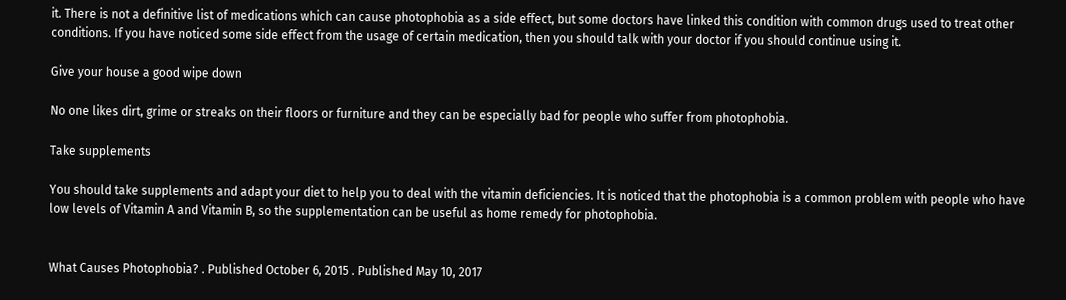it. There is not a definitive list of medications which can cause photophobia as a side effect, but some doctors have linked this condition with common drugs used to treat other conditions. If you have noticed some side effect from the usage of certain medication, then you should talk with your doctor if you should continue using it.

Give your house a good wipe down

No one likes dirt, grime or streaks on their floors or furniture and they can be especially bad for people who suffer from photophobia.

Take supplements

You should take supplements and adapt your diet to help you to deal with the vitamin deficiencies. It is noticed that the photophobia is a common problem with people who have low levels of Vitamin A and Vitamin B, so the supplementation can be useful as home remedy for photophobia.


What Causes Photophobia? . Published October 6, 2015 . Published May 10, 2017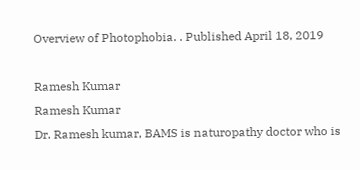Overview of Photophobia. . Published April 18, 2019

Ramesh Kumar
Ramesh Kumar
Dr. Ramesh kumar, BAMS is naturopathy doctor who is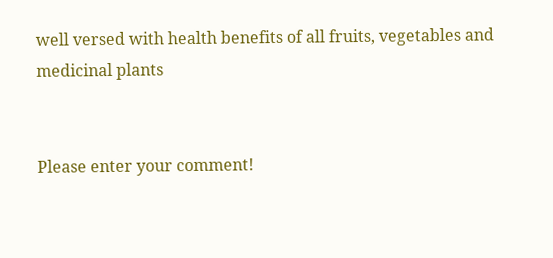well versed with health benefits of all fruits, vegetables and medicinal plants


Please enter your comment!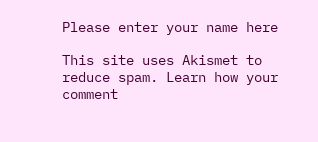Please enter your name here

This site uses Akismet to reduce spam. Learn how your comment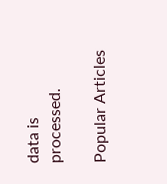data is processed.

Popular Articles